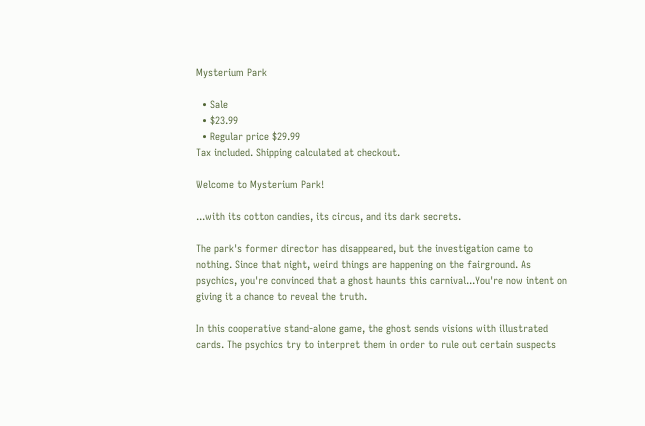Mysterium Park

  • Sale
  • $23.99
  • Regular price $29.99
Tax included. Shipping calculated at checkout.

Welcome to Mysterium Park!

...with its cotton candies, its circus, and its dark secrets.

The park's former director has disappeared, but the investigation came to nothing. Since that night, weird things are happening on the fairground. As psychics, you're convinced that a ghost haunts this carnival...You're now intent on giving it a chance to reveal the truth.

In this cooperative stand-alone game, the ghost sends visions with illustrated cards. The psychics try to interpret them in order to rule out certain suspects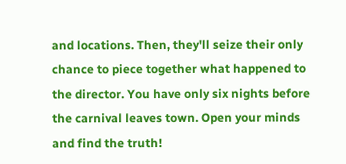and locations. Then, they'll seize their only chance to piece together what happened to the director. You have only six nights before the carnival leaves town. Open your minds and find the truth!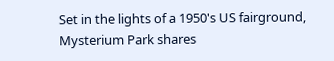Set in the lights of a 1950's US fairground, Mysterium Park shares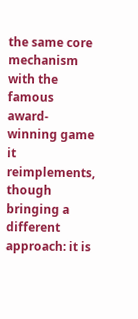the same core mechanism with the famous award-winning game it reimplements, though bringing a different approach: it is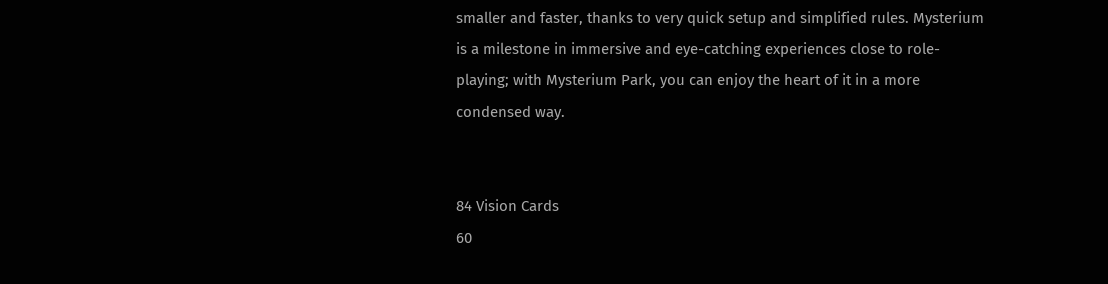smaller and faster, thanks to very quick setup and simplified rules. Mysterium is a milestone in immersive and eye-catching experiences close to role-playing; with Mysterium Park, you can enjoy the heart of it in a more condensed way.


84 Vision Cards
60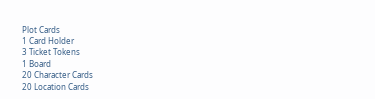Plot Cards
1 Card Holder
3 Ticket Tokens
1 Board
20 Character Cards
20 Location Cards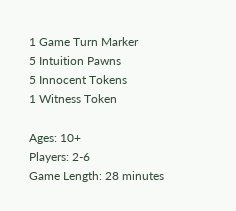1 Game Turn Marker
5 Intuition Pawns
5 Innocent Tokens
1 Witness Token

Ages: 10+
Players: 2-6
Game Length: 28 minutes